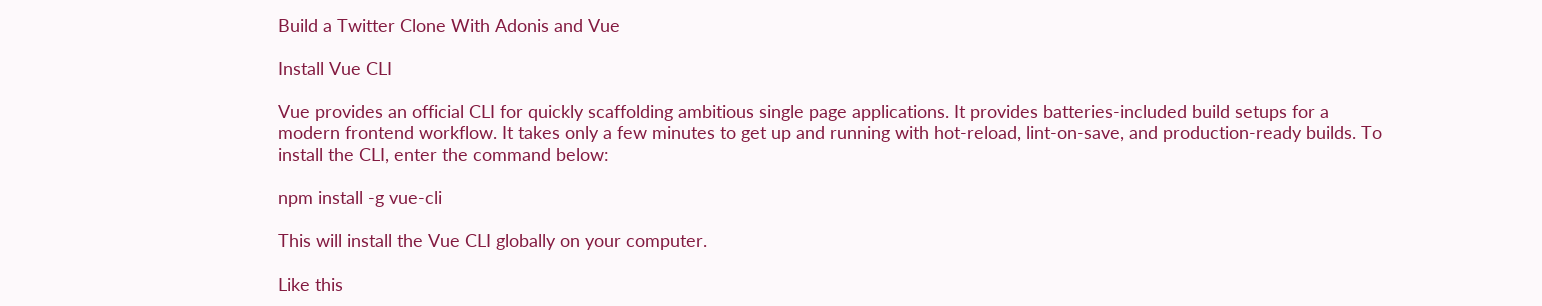Build a Twitter Clone With Adonis and Vue

Install Vue CLI

Vue provides an official CLI for quickly scaffolding ambitious single page applications. It provides batteries-included build setups for a modern frontend workflow. It takes only a few minutes to get up and running with hot-reload, lint-on-save, and production-ready builds. To install the CLI, enter the command below:

npm install -g vue-cli

This will install the Vue CLI globally on your computer.

Like this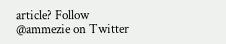article? Follow @ammezie on Twitter